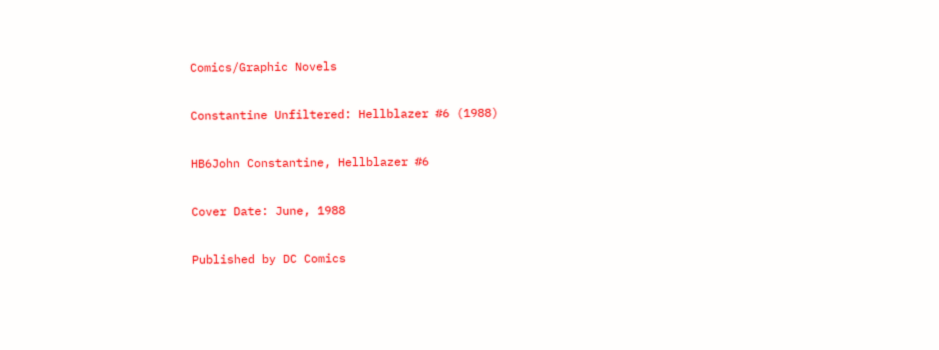Comics/Graphic Novels

Constantine Unfiltered: Hellblazer #6 (1988)

HB6John Constantine, Hellblazer #6

Cover Date: June, 1988

Published by DC Comics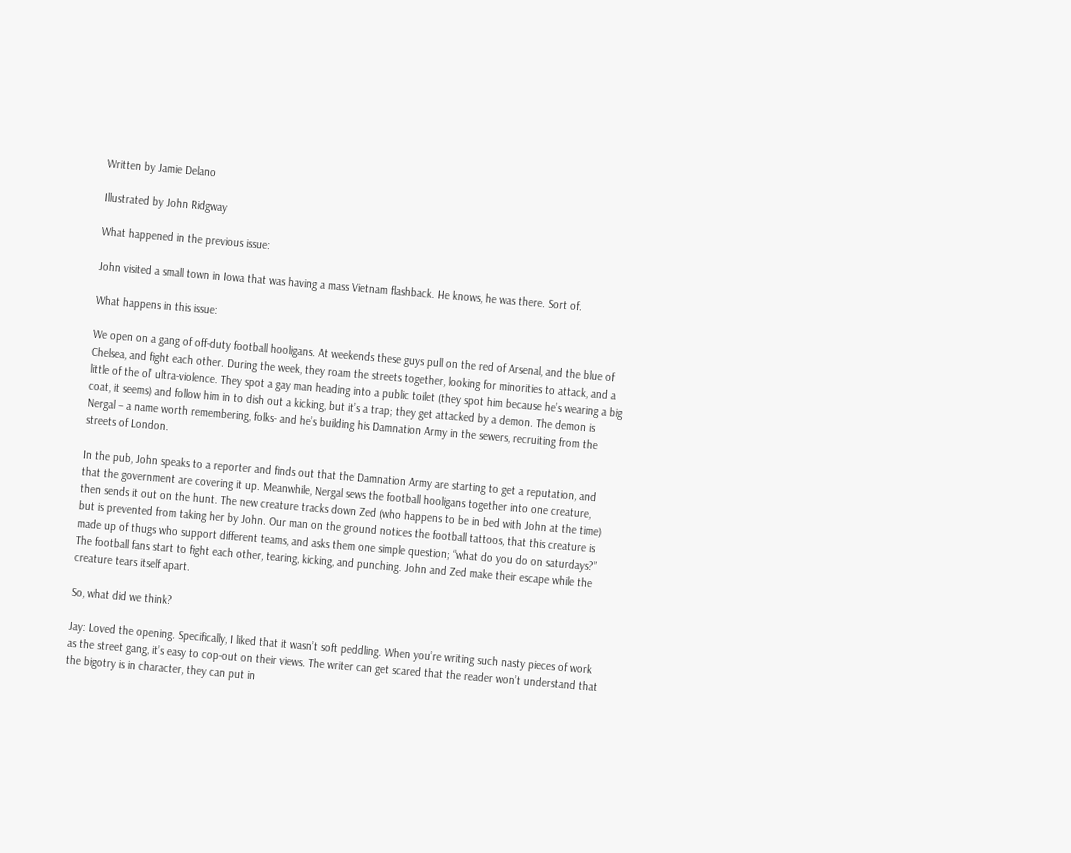Written by Jamie Delano

Illustrated by John Ridgway

What happened in the previous issue:

John visited a small town in Iowa that was having a mass Vietnam flashback. He knows, he was there. Sort of.

What happens in this issue:

We open on a gang of off-duty football hooligans. At weekends these guys pull on the red of Arsenal, and the blue of Chelsea, and fight each other. During the week, they roam the streets together, looking for minorities to attack, and a little of the ol’ ultra-violence. They spot a gay man heading into a public toilet (they spot him because he’s wearing a big coat, it seems) and follow him in to dish out a kicking, but it’s a trap; they get attacked by a demon. The demon is Nergal – a name worth remembering, folks- and he’s building his Damnation Army in the sewers, recruiting from the streets of London.

In the pub, John speaks to a reporter and finds out that the Damnation Army are starting to get a reputation, and that the government are covering it up. Meanwhile, Nergal sews the football hooligans together into one creature, then sends it out on the hunt. The new creature tracks down Zed (who happens to be in bed with John at the time) but is prevented from taking her by John. Our man on the ground notices the football tattoos, that this creature is made up of thugs who support different teams, and asks them one simple question; “what do you do on saturdays?” The football fans start to fight each other, tearing, kicking, and punching. John and Zed make their escape while the creature tears itself apart.

So, what did we think?

Jay: Loved the opening. Specifically, I liked that it wasn’t soft peddling. When you’re writing such nasty pieces of work as the street gang, it’s easy to cop-out on their views. The writer can get scared that the reader won’t understand that the bigotry is in character, they can put in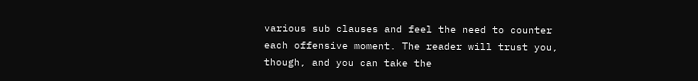various sub clauses and feel the need to counter each offensive moment. The reader will trust you, though, and you can take the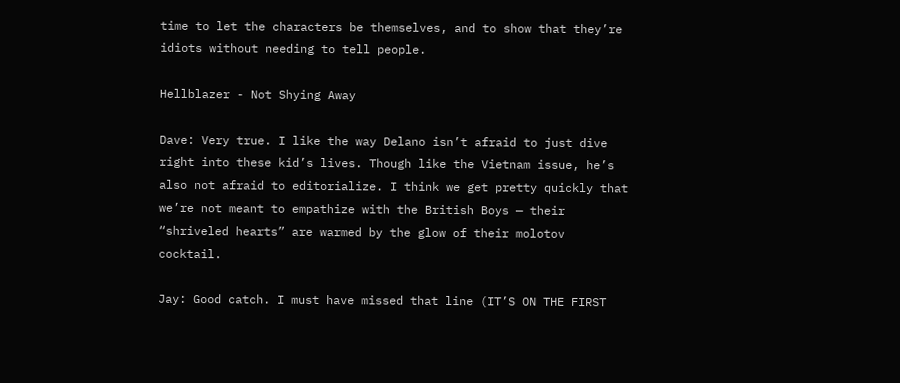time to let the characters be themselves, and to show that they’re idiots without needing to tell people.

Hellblazer - Not Shying Away

Dave: Very true. I like the way Delano isn’t afraid to just dive right into these kid’s lives. Though like the Vietnam issue, he’s also not afraid to editorialize. I think we get pretty quickly that we’re not meant to empathize with the British Boys — their “shriveled hearts” are warmed by the glow of their molotov cocktail.

Jay: Good catch. I must have missed that line (IT’S ON THE FIRST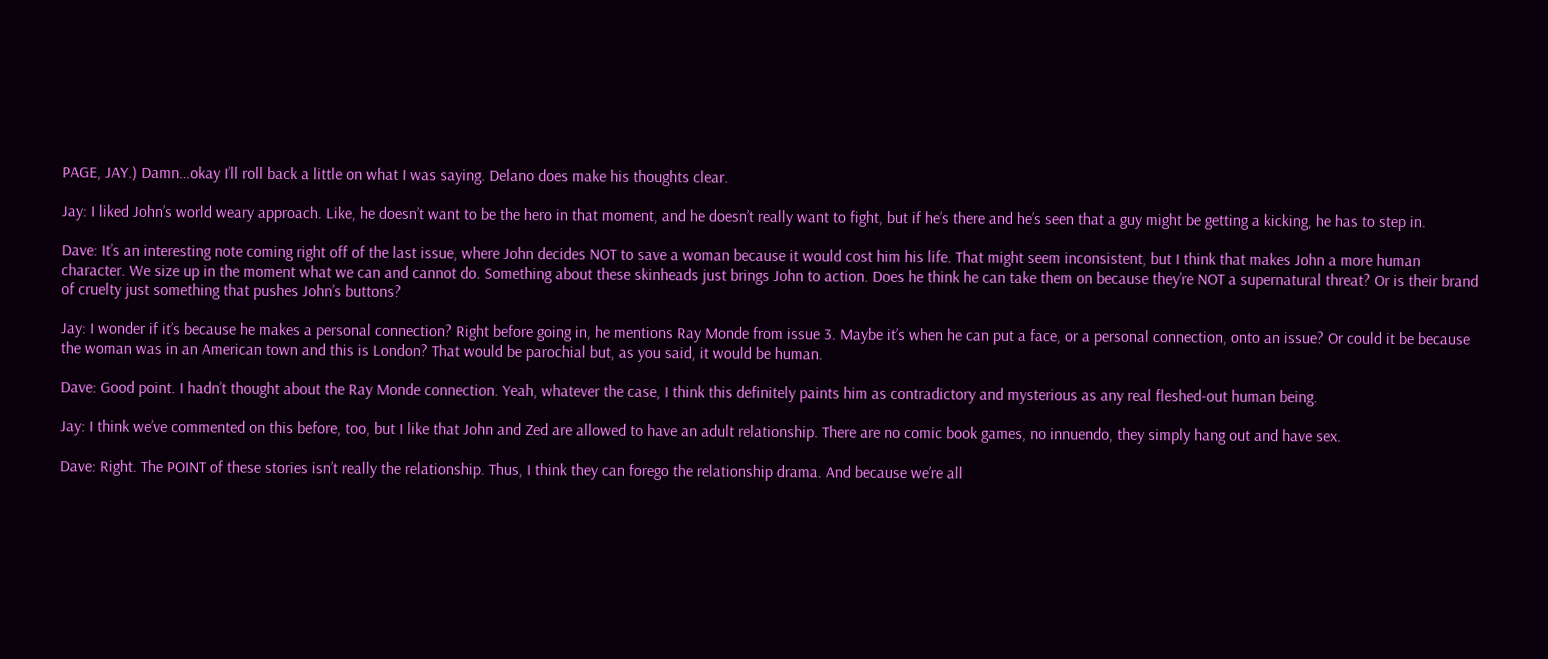PAGE, JAY.) Damn…okay I’ll roll back a little on what I was saying. Delano does make his thoughts clear.

Jay: I liked John’s world weary approach. Like, he doesn’t want to be the hero in that moment, and he doesn’t really want to fight, but if he’s there and he’s seen that a guy might be getting a kicking, he has to step in.

Dave: It’s an interesting note coming right off of the last issue, where John decides NOT to save a woman because it would cost him his life. That might seem inconsistent, but I think that makes John a more human character. We size up in the moment what we can and cannot do. Something about these skinheads just brings John to action. Does he think he can take them on because they’re NOT a supernatural threat? Or is their brand of cruelty just something that pushes John’s buttons?

Jay: I wonder if it’s because he makes a personal connection? Right before going in, he mentions Ray Monde from issue 3. Maybe it’s when he can put a face, or a personal connection, onto an issue? Or could it be because the woman was in an American town and this is London? That would be parochial but, as you said, it would be human.

Dave: Good point. I hadn’t thought about the Ray Monde connection. Yeah, whatever the case, I think this definitely paints him as contradictory and mysterious as any real fleshed-out human being.

Jay: I think we’ve commented on this before, too, but I like that John and Zed are allowed to have an adult relationship. There are no comic book games, no innuendo, they simply hang out and have sex.

Dave: Right. The POINT of these stories isn’t really the relationship. Thus, I think they can forego the relationship drama. And because we’re all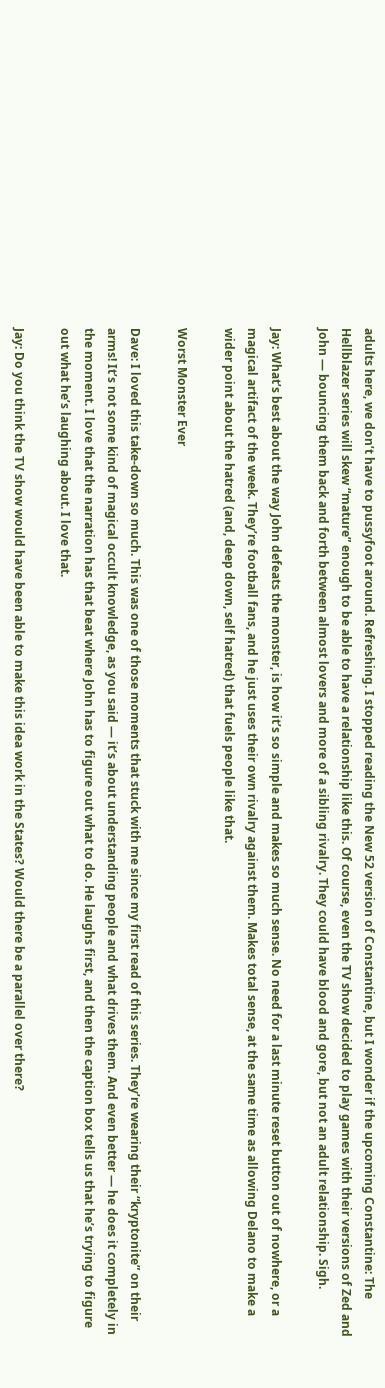adults here, we don’t have to pussyfoot around. Refreshing. I stopped reading the New 52 version of Constantine, but I wonder if the upcoming Constantine: The Hellblazer series will skew “mature” enough to be able to have a relationship like this. Of course, even the TV show decided to play games with their versions of Zed and John — bouncing them back and forth between almost lovers and more of a sibling rivalry. They could have blood and gore, but not an adult relationship. Sigh.

Jay: What’s best about the way John defeats the monster, is how it’s so simple and makes so much sense. No need for a last minute reset button out of nowhere, or a magical artifact of the week. They’re football fans, and he just uses their own rivalry against them. Makes total sense, at the same time as allowing Delano to make a wider point about the hatred (and, deep down, self hatred) that fuels people like that.

Worst Monster Ever

Dave: I loved this take-down so much. This was one of those moments that stuck with me since my first read of this series. They’re wearing their “kryptonite” on their arms! It’s not some kind of magical occult knowledge, as you said — it’s about understanding people and what drives them. And even better — he does it completely in the moment. I love that the narration has that beat where John has to figure out what to do. He laughs first, and then the caption box tells us that he’s trying to figure out what he’s laughing about. I love that.

Jay: Do you think the TV show would have been able to make this idea work in the States? Would there be a parallel over there?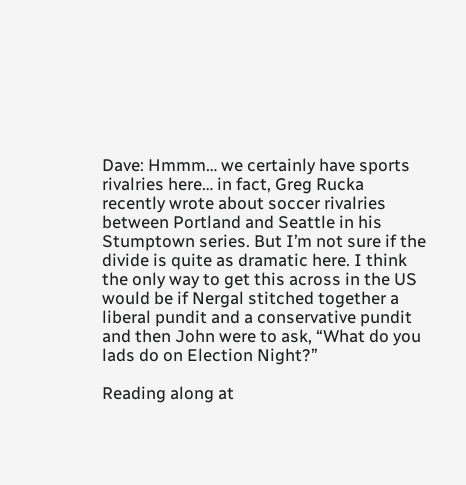Dave: Hmmm… we certainly have sports rivalries here… in fact, Greg Rucka recently wrote about soccer rivalries between Portland and Seattle in his Stumptown series. But I’m not sure if the divide is quite as dramatic here. I think the only way to get this across in the US would be if Nergal stitched together a liberal pundit and a conservative pundit and then John were to ask, “What do you lads do on Election Night?”

Reading along at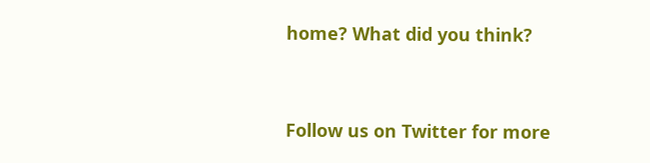home? What did you think?


Follow us on Twitter for more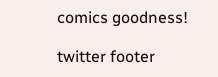comics goodness!

twitter footer